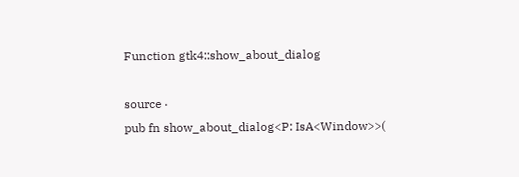Function gtk4::show_about_dialog

source ·
pub fn show_about_dialog<P: IsA<Window>>(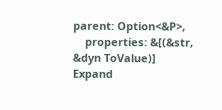parent: Option<&P>,
    properties: &[(&str, &dyn ToValue)]
Expand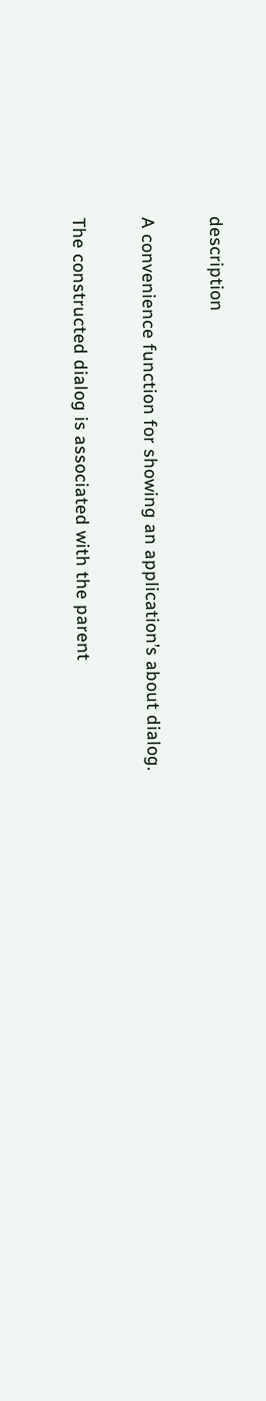description

A convenience function for showing an application’s about dialog.

The constructed dialog is associated with the parent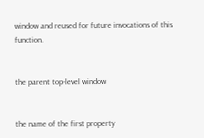window and reused for future invocations of this function.


the parent top-level window


the name of the first property